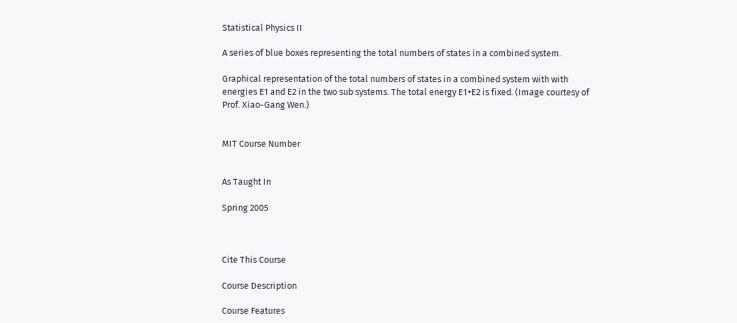Statistical Physics II

A series of blue boxes representing the total numbers of states in a combined system.

Graphical representation of the total numbers of states in a combined system with with energies E1 and E2 in the two sub systems. The total energy E1+E2 is fixed. (Image courtesy of Prof. Xiao-Gang Wen.)


MIT Course Number


As Taught In

Spring 2005



Cite This Course

Course Description

Course Features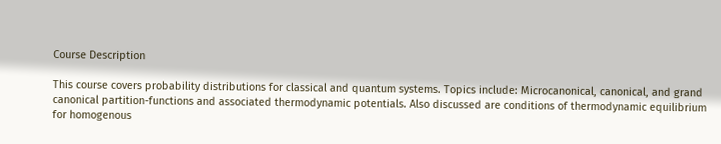Course Description

This course covers probability distributions for classical and quantum systems. Topics include: Microcanonical, canonical, and grand canonical partition-functions and associated thermodynamic potentials. Also discussed are conditions of thermodynamic equilibrium for homogenous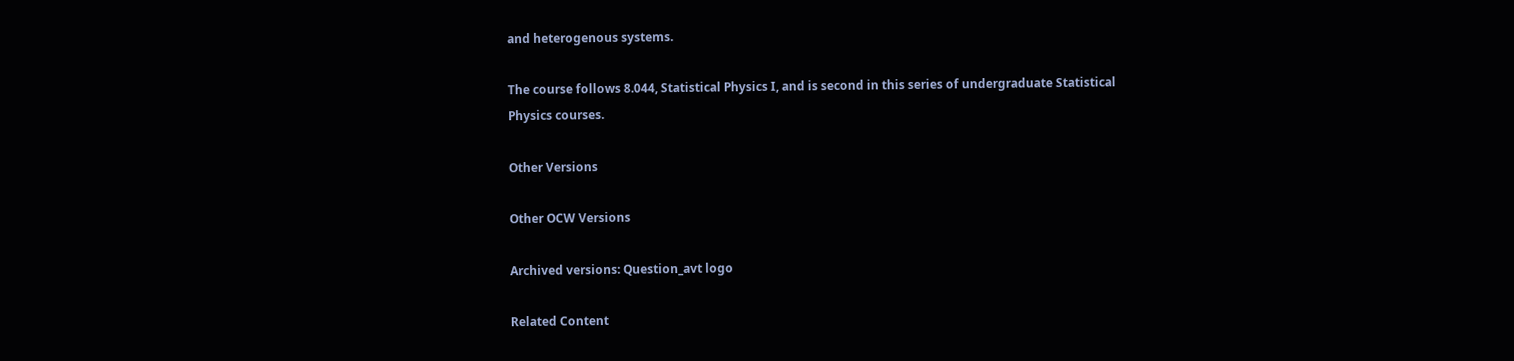and heterogenous systems.

The course follows 8.044, Statistical Physics I, and is second in this series of undergraduate Statistical Physics courses.

Other Versions

Other OCW Versions

Archived versions: Question_avt logo

Related Content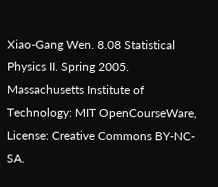Xiao-Gang Wen. 8.08 Statistical Physics II. Spring 2005. Massachusetts Institute of Technology: MIT OpenCourseWare, License: Creative Commons BY-NC-SA.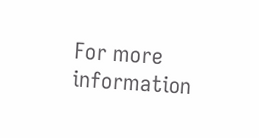For more information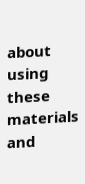about using these materials and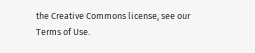the Creative Commons license, see our Terms of Use.